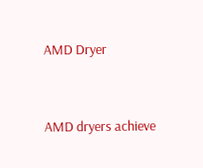AMD Dryer


AMD dryers achieve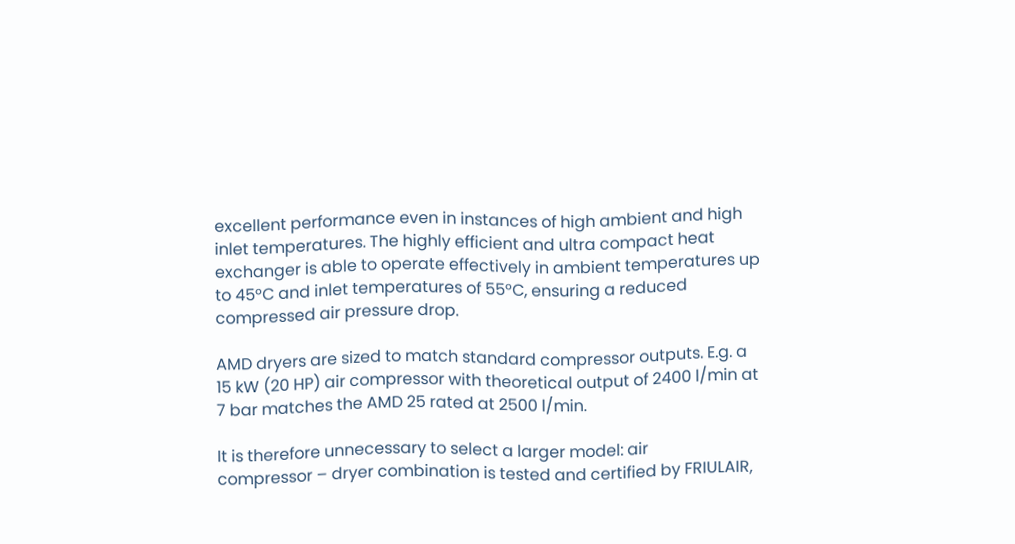excellent performance even in instances of high ambient and high inlet temperatures. The highly efficient and ultra compact heat exchanger is able to operate effectively in ambient temperatures up to 45°C and inlet temperatures of 55°C, ensuring a reduced compressed air pressure drop.

AMD dryers are sized to match standard compressor outputs. E.g. a 15 kW (20 HP) air compressor with theoretical output of 2400 l/min at 7 bar matches the AMD 25 rated at 2500 l/min.

It is therefore unnecessary to select a larger model: air
compressor – dryer combination is tested and certified by FRIULAIR,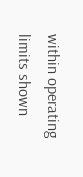within operating limits shown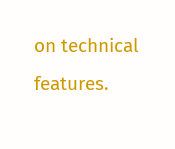on technical features.